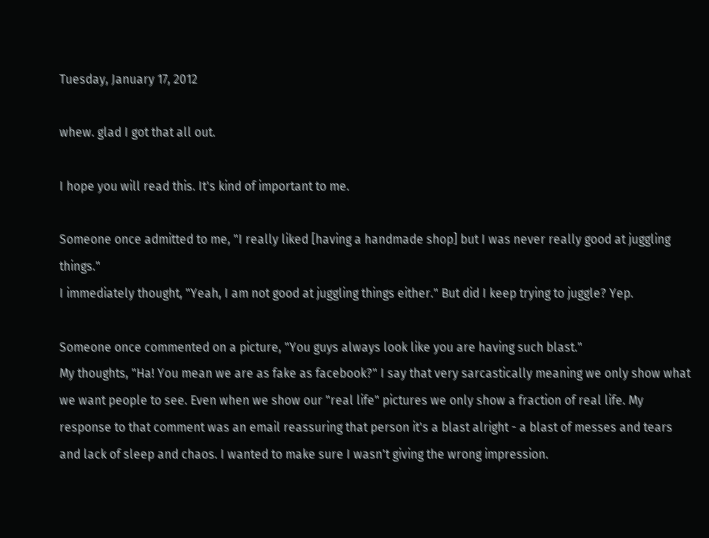Tuesday, January 17, 2012

whew. glad I got that all out.

I hope you will read this. It's kind of important to me.

Someone once admitted to me, "I really liked [having a handmade shop] but I was never really good at juggling things."
I immediately thought, "Yeah, I am not good at juggling things either." But did I keep trying to juggle? Yep.

Someone once commented on a picture, "You guys always look like you are having such blast."
My thoughts, "Ha! You mean we are as fake as facebook?" I say that very sarcastically meaning we only show what we want people to see. Even when we show our "real life" pictures we only show a fraction of real life. My response to that comment was an email reassuring that person it's a blast alright - a blast of messes and tears and lack of sleep and chaos. I wanted to make sure I wasn't giving the wrong impression.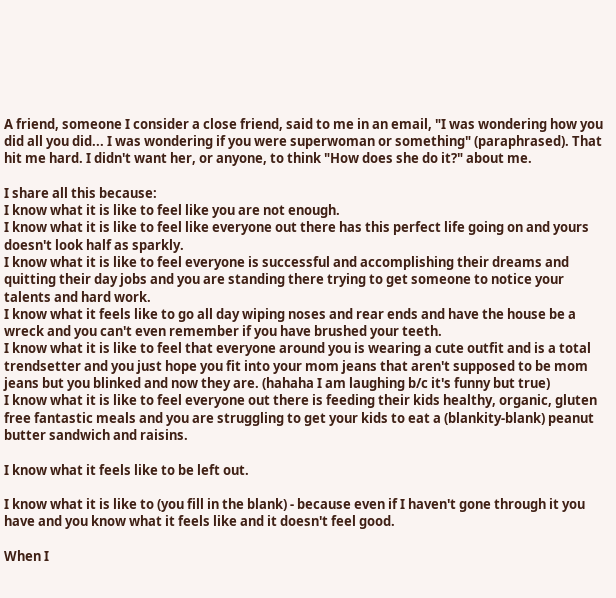A friend, someone I consider a close friend, said to me in an email, "I was wondering how you did all you did... I was wondering if you were superwoman or something" (paraphrased). That hit me hard. I didn't want her, or anyone, to think "How does she do it?" about me.

I share all this because:
I know what it is like to feel like you are not enough.
I know what it is like to feel like everyone out there has this perfect life going on and yours doesn't look half as sparkly.
I know what it is like to feel everyone is successful and accomplishing their dreams and quitting their day jobs and you are standing there trying to get someone to notice your talents and hard work.
I know what it feels like to go all day wiping noses and rear ends and have the house be a wreck and you can't even remember if you have brushed your teeth.
I know what it is like to feel that everyone around you is wearing a cute outfit and is a total trendsetter and you just hope you fit into your mom jeans that aren't supposed to be mom jeans but you blinked and now they are. (hahaha I am laughing b/c it's funny but true)
I know what it is like to feel everyone out there is feeding their kids healthy, organic, gluten free fantastic meals and you are struggling to get your kids to eat a (blankity-blank) peanut butter sandwich and raisins.

I know what it feels like to be left out.

I know what it is like to (you fill in the blank) - because even if I haven't gone through it you have and you know what it feels like and it doesn't feel good.

When I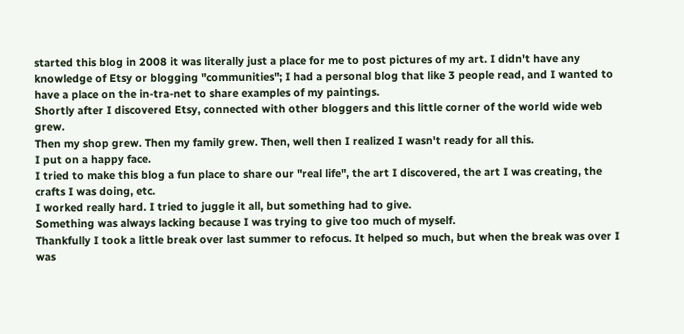started this blog in 2008 it was literally just a place for me to post pictures of my art. I didn't have any knowledge of Etsy or blogging "communities"; I had a personal blog that like 3 people read, and I wanted to have a place on the in-tra-net to share examples of my paintings.
Shortly after I discovered Etsy, connected with other bloggers and this little corner of the world wide web grew.
Then my shop grew. Then my family grew. Then, well then I realized I wasn't ready for all this.
I put on a happy face.
I tried to make this blog a fun place to share our "real life", the art I discovered, the art I was creating, the crafts I was doing, etc.
I worked really hard. I tried to juggle it all, but something had to give.
Something was always lacking because I was trying to give too much of myself.
Thankfully I took a little break over last summer to refocus. It helped so much, but when the break was over I was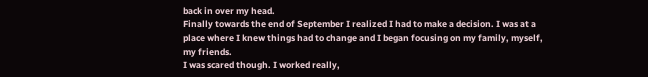back in over my head.
Finally towards the end of September I realized I had to make a decision. I was at a place where I knew things had to change and I began focusing on my family, myself, my friends.
I was scared though. I worked really,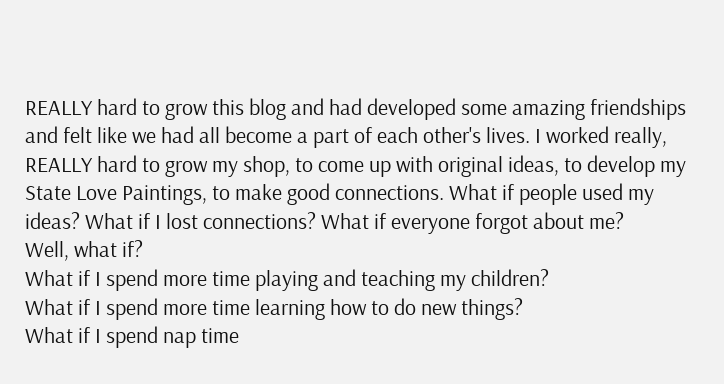REALLY hard to grow this blog and had developed some amazing friendships and felt like we had all become a part of each other's lives. I worked really, REALLY hard to grow my shop, to come up with original ideas, to develop my State Love Paintings, to make good connections. What if people used my ideas? What if I lost connections? What if everyone forgot about me?
Well, what if?
What if I spend more time playing and teaching my children?
What if I spend more time learning how to do new things?
What if I spend nap time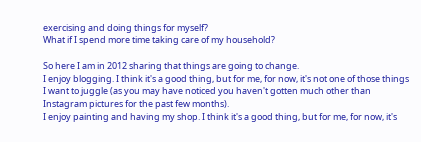exercising and doing things for myself?
What if I spend more time taking care of my household?

So here I am in 2012 sharing that things are going to change.
I enjoy blogging. I think it's a good thing, but for me, for now, it's not one of those things I want to juggle (as you may have noticed you haven't gotten much other than Instagram pictures for the past few months).
I enjoy painting and having my shop. I think it's a good thing, but for me, for now, it's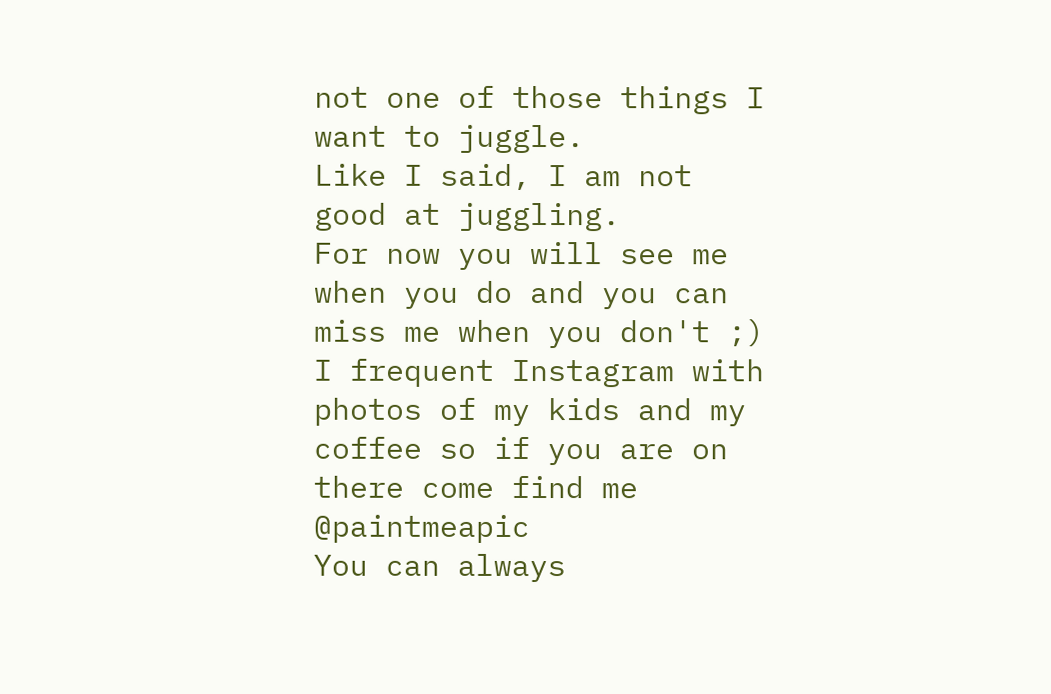not one of those things I want to juggle.
Like I said, I am not good at juggling.
For now you will see me when you do and you can miss me when you don't ;)
I frequent Instagram with photos of my kids and my coffee so if you are on there come find me @paintmeapic
You can always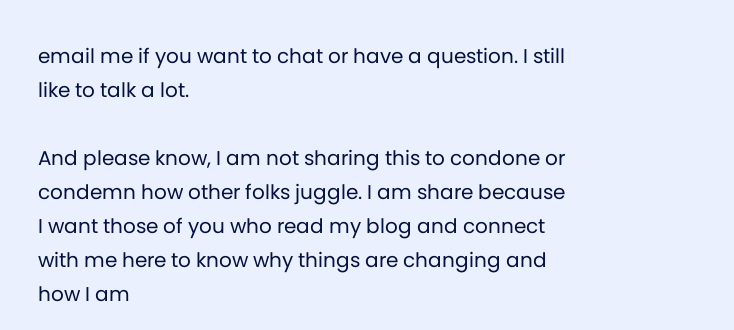email me if you want to chat or have a question. I still like to talk a lot.

And please know, I am not sharing this to condone or condemn how other folks juggle. I am share because I want those of you who read my blog and connect with me here to know why things are changing and how I am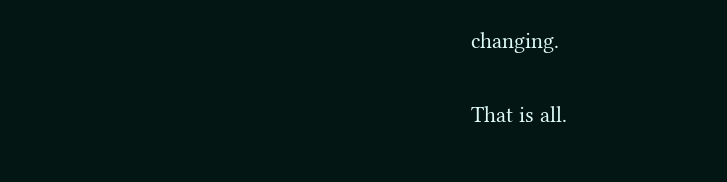changing.

That is all.